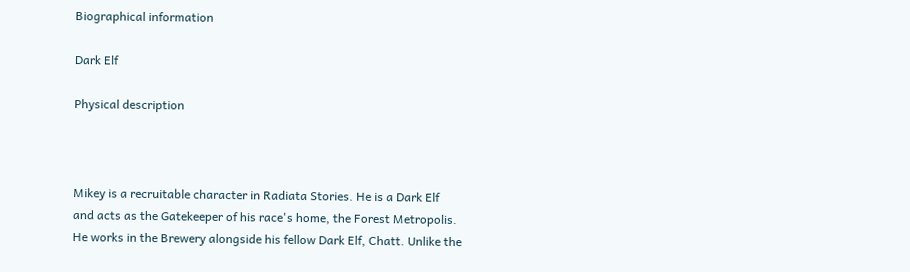Biographical information

Dark Elf

Physical description



Mikey is a recruitable character in Radiata Stories. He is a Dark Elf and acts as the Gatekeeper of his race's home, the Forest Metropolis. He works in the Brewery alongside his fellow Dark Elf, Chatt. Unlike the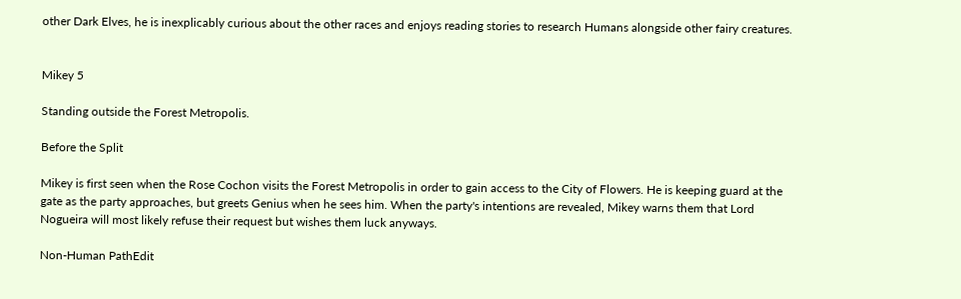other Dark Elves, he is inexplicably curious about the other races and enjoys reading stories to research Humans alongside other fairy creatures.


Mikey 5

Standing outside the Forest Metropolis.

Before the Split

Mikey is first seen when the Rose Cochon visits the Forest Metropolis in order to gain access to the City of Flowers. He is keeping guard at the gate as the party approaches, but greets Genius when he sees him. When the party's intentions are revealed, Mikey warns them that Lord Nogueira will most likely refuse their request but wishes them luck anyways.

Non-Human PathEdit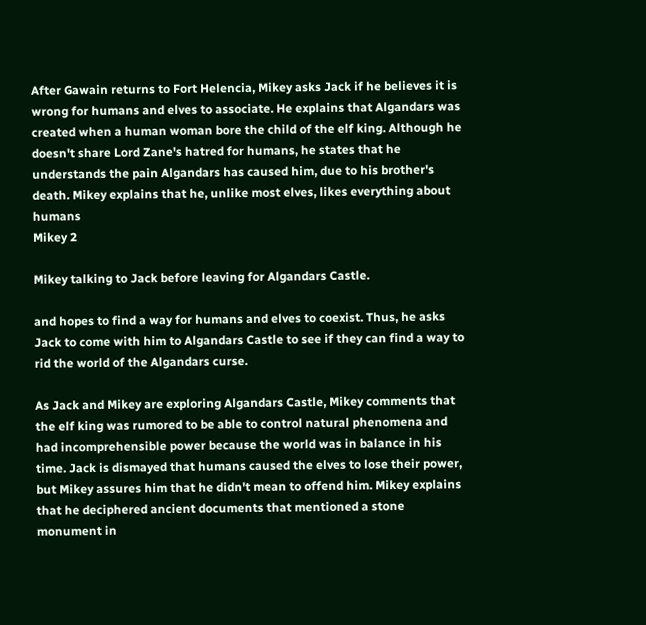After Gawain returns to Fort Helencia, Mikey asks Jack if he believes it is wrong for humans and elves to associate. He explains that Algandars was created when a human woman bore the child of the elf king. Although he doesn't share Lord Zane's hatred for humans, he states that he understands the pain Algandars has caused him, due to his brother's death. Mikey explains that he, unlike most elves, likes everything about humans
Mikey 2

Mikey talking to Jack before leaving for Algandars Castle.

and hopes to find a way for humans and elves to coexist. Thus, he asks Jack to come with him to Algandars Castle to see if they can find a way to rid the world of the Algandars curse.

As Jack and Mikey are exploring Algandars Castle, Mikey comments that the elf king was rumored to be able to control natural phenomena and had incomprehensible power because the world was in balance in his time. Jack is dismayed that humans caused the elves to lose their power, but Mikey assures him that he didn't mean to offend him. Mikey explains that he deciphered ancient documents that mentioned a stone monument in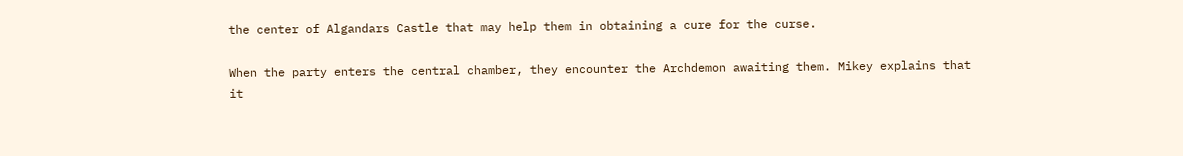the center of Algandars Castle that may help them in obtaining a cure for the curse.

When the party enters the central chamber, they encounter the Archdemon awaiting them. Mikey explains that it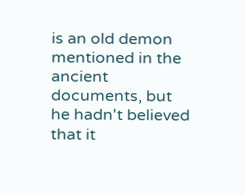is an old demon mentioned in the ancient documents, but he hadn't believed that it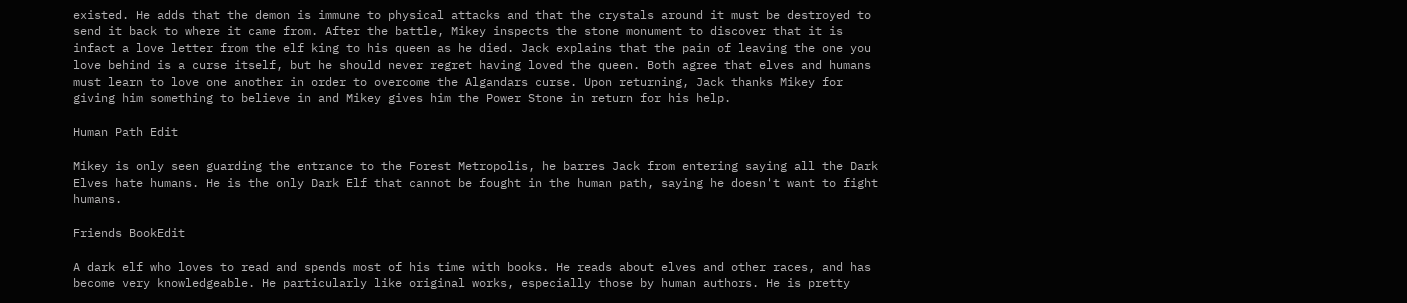existed. He adds that the demon is immune to physical attacks and that the crystals around it must be destroyed to send it back to where it came from. After the battle, Mikey inspects the stone monument to discover that it is infact a love letter from the elf king to his queen as he died. Jack explains that the pain of leaving the one you love behind is a curse itself, but he should never regret having loved the queen. Both agree that elves and humans must learn to love one another in order to overcome the Algandars curse. Upon returning, Jack thanks Mikey for giving him something to believe in and Mikey gives him the Power Stone in return for his help.

Human Path Edit

Mikey is only seen guarding the entrance to the Forest Metropolis, he barres Jack from entering saying all the Dark Elves hate humans. He is the only Dark Elf that cannot be fought in the human path, saying he doesn't want to fight humans.

Friends BookEdit

A dark elf who loves to read and spends most of his time with books. He reads about elves and other races, and has become very knowledgeable. He particularly like original works, especially those by human authors. He is pretty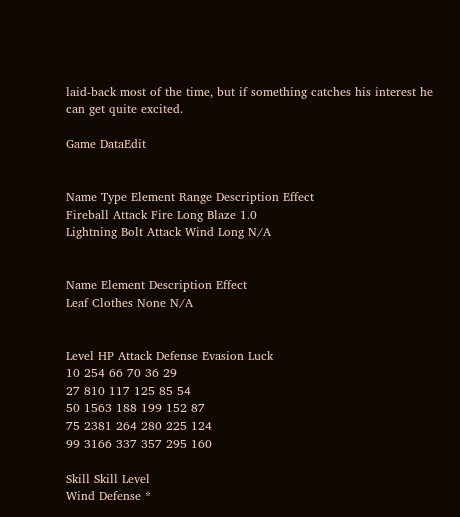laid-back most of the time, but if something catches his interest he can get quite excited.

Game DataEdit


Name Type Element Range Description Effect
Fireball Attack Fire Long Blaze 1.0
Lightning Bolt Attack Wind Long N/A


Name Element Description Effect
Leaf Clothes None N/A


Level HP Attack Defense Evasion Luck
10 254 66 70 36 29
27 810 117 125 85 54
50 1563 188 199 152 87
75 2381 264 280 225 124
99 3166 337 357 295 160

Skill Skill Level
Wind Defense *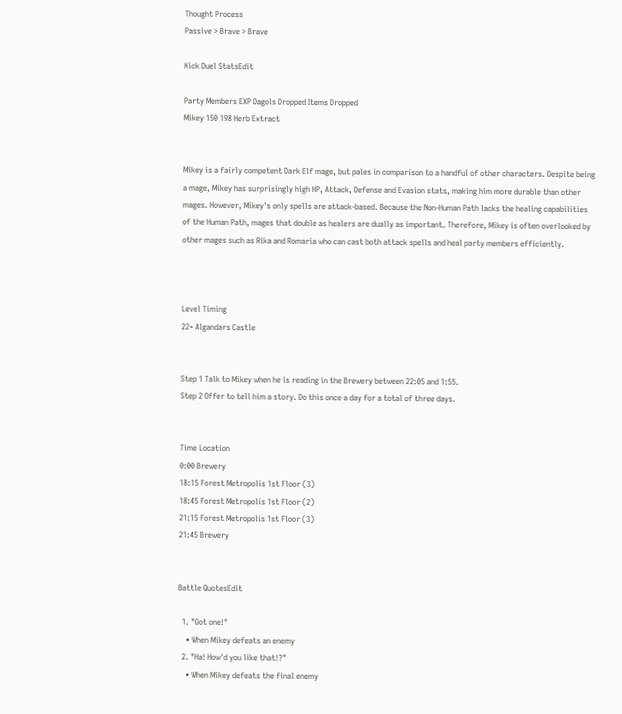Thought Process
Passive > Brave > Brave

Kick Duel StatsEdit

Party Members EXP Dagols Dropped Items Dropped
Mikey 150 198 Herb Extract


Mikey is a fairly competent Dark Elf mage, but pales in comparison to a handful of other characters. Despite being a mage, Mikey has surprisingly high HP, Attack, Defense and Evasion stats, making him more durable than other mages. However, Mikey's only spells are attack-based. Because the Non-Human Path lacks the healing capabilities of the Human Path, mages that double as healers are dually as important. Therefore, Mikey is often overlooked by other mages such as Rika and Romaria who can cast both attack spells and heal party members efficiently.



Level Timing
22+ Algandars Castle


Step 1 Talk to Mikey when he is reading in the Brewery between 22:05 and 1:55.
Step 2 Offer to tell him a story. Do this once a day for a total of three days.


Time Location
0:00 Brewery
18:15 Forest Metropolis 1st Floor (3)
18:45 Forest Metropolis 1st Floor (2)
21:15 Forest Metropolis 1st Floor (3)
21:45 Brewery


Battle QuotesEdit

  1. "Got one!"
    • When Mikey defeats an enemy
  2. "Ha! How'd you like that!?"
    • When Mikey defeats the final enemy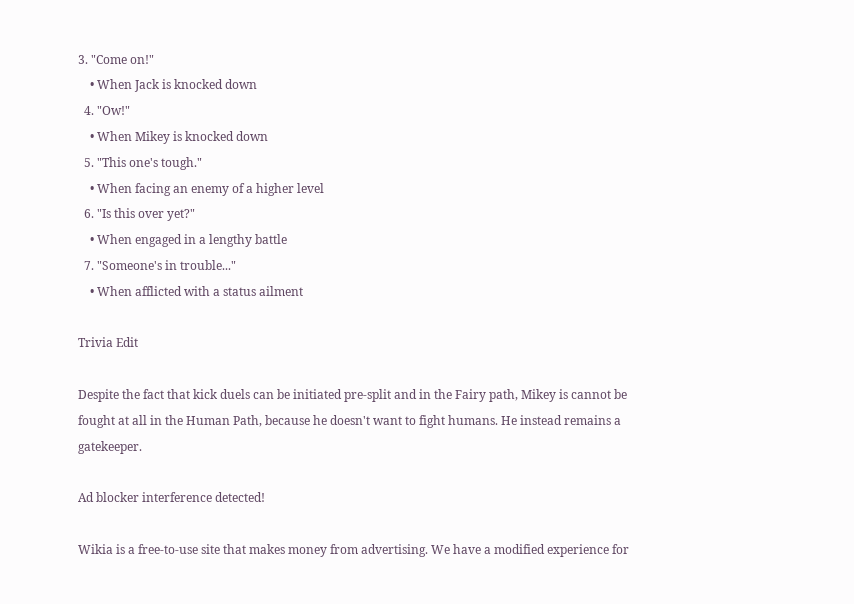3. "Come on!"
    • When Jack is knocked down
  4. "Ow!"
    • When Mikey is knocked down
  5. "This one's tough."
    • When facing an enemy of a higher level
  6. "Is this over yet?"
    • When engaged in a lengthy battle
  7. "Someone's in trouble..."
    • When afflicted with a status ailment

Trivia Edit

Despite the fact that kick duels can be initiated pre-split and in the Fairy path, Mikey is cannot be fought at all in the Human Path, because he doesn't want to fight humans. He instead remains a gatekeeper.

Ad blocker interference detected!

Wikia is a free-to-use site that makes money from advertising. We have a modified experience for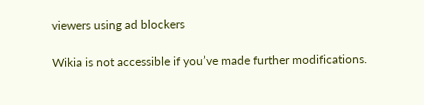viewers using ad blockers

Wikia is not accessible if you’ve made further modifications.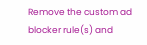Remove the custom ad blocker rule(s) and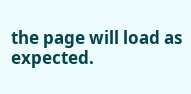the page will load as expected.